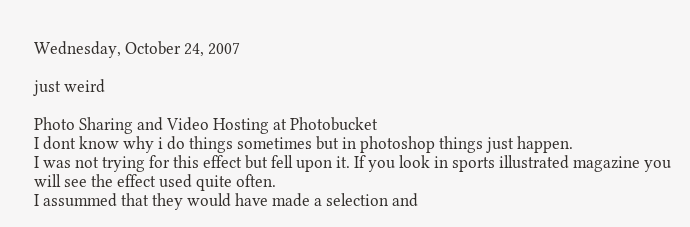Wednesday, October 24, 2007

just weird

Photo Sharing and Video Hosting at Photobucket
I dont know why i do things sometimes but in photoshop things just happen.
I was not trying for this effect but fell upon it. If you look in sports illustrated magazine you will see the effect used quite often.
I assummed that they would have made a selection and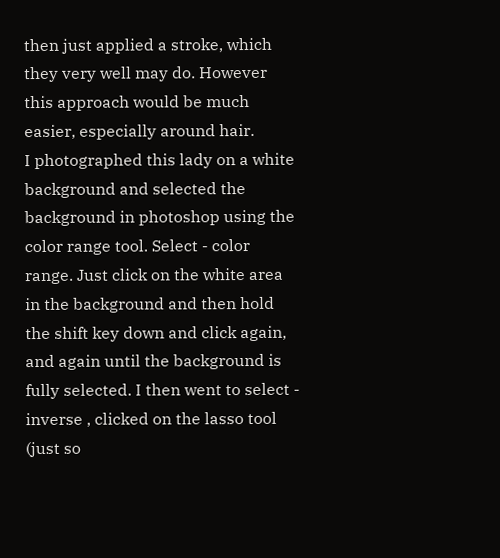then just applied a stroke, which they very well may do. However this approach would be much easier, especially around hair.
I photographed this lady on a white background and selected the background in photoshop using the color range tool. Select - color range. Just click on the white area in the background and then hold the shift key down and click again, and again until the background is fully selected. I then went to select - inverse , clicked on the lasso tool (just so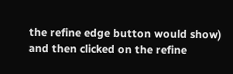the refine edge button would show) and then clicked on the refine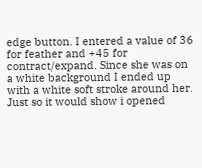edge button. I entered a value of 36 for feather and +45 for contract/expand. Since she was on a white background I ended up with a white soft stroke around her.
Just so it would show i opened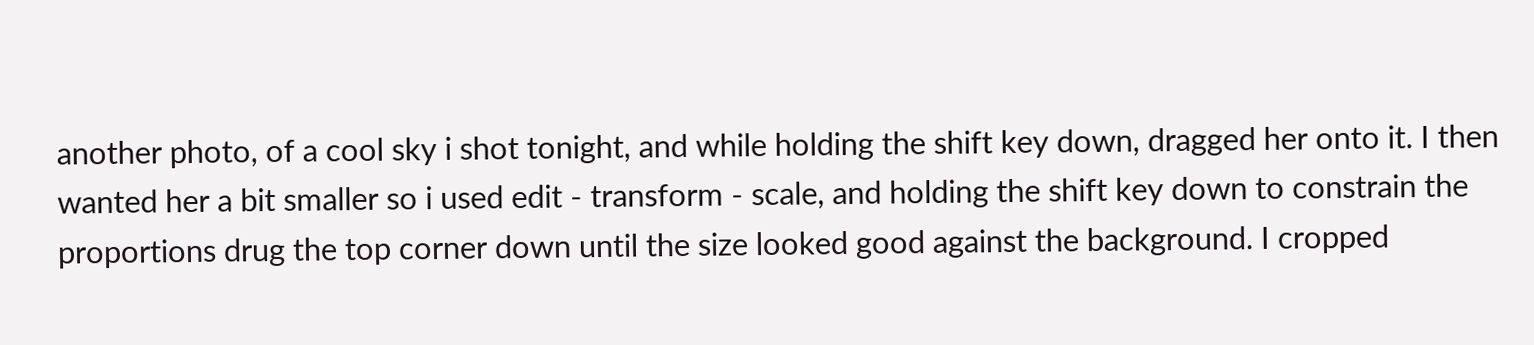another photo, of a cool sky i shot tonight, and while holding the shift key down, dragged her onto it. I then wanted her a bit smaller so i used edit - transform - scale, and holding the shift key down to constrain the proportions drug the top corner down until the size looked good against the background. I cropped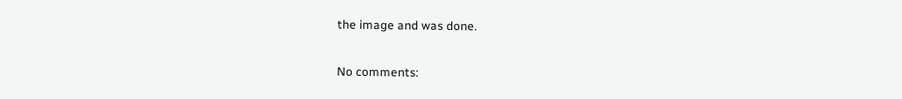the image and was done.

No comments: